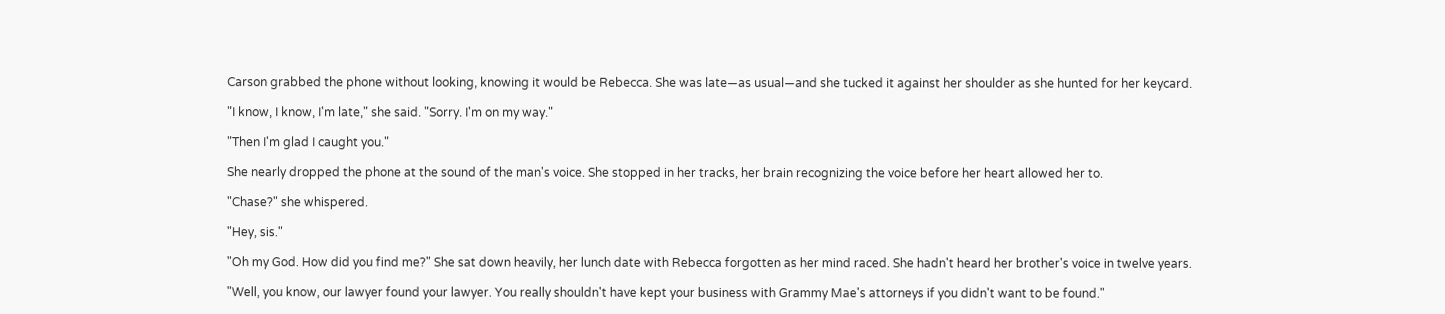Carson grabbed the phone without looking, knowing it would be Rebecca. She was late—as usual—and she tucked it against her shoulder as she hunted for her keycard.

"I know, I know, I'm late," she said. "Sorry. I'm on my way."

"Then I'm glad I caught you."

She nearly dropped the phone at the sound of the man's voice. She stopped in her tracks, her brain recognizing the voice before her heart allowed her to.

"Chase?" she whispered.

"Hey, sis."

"Oh my God. How did you find me?" She sat down heavily, her lunch date with Rebecca forgotten as her mind raced. She hadn't heard her brother's voice in twelve years.

"Well, you know, our lawyer found your lawyer. You really shouldn't have kept your business with Grammy Mae's attorneys if you didn't want to be found."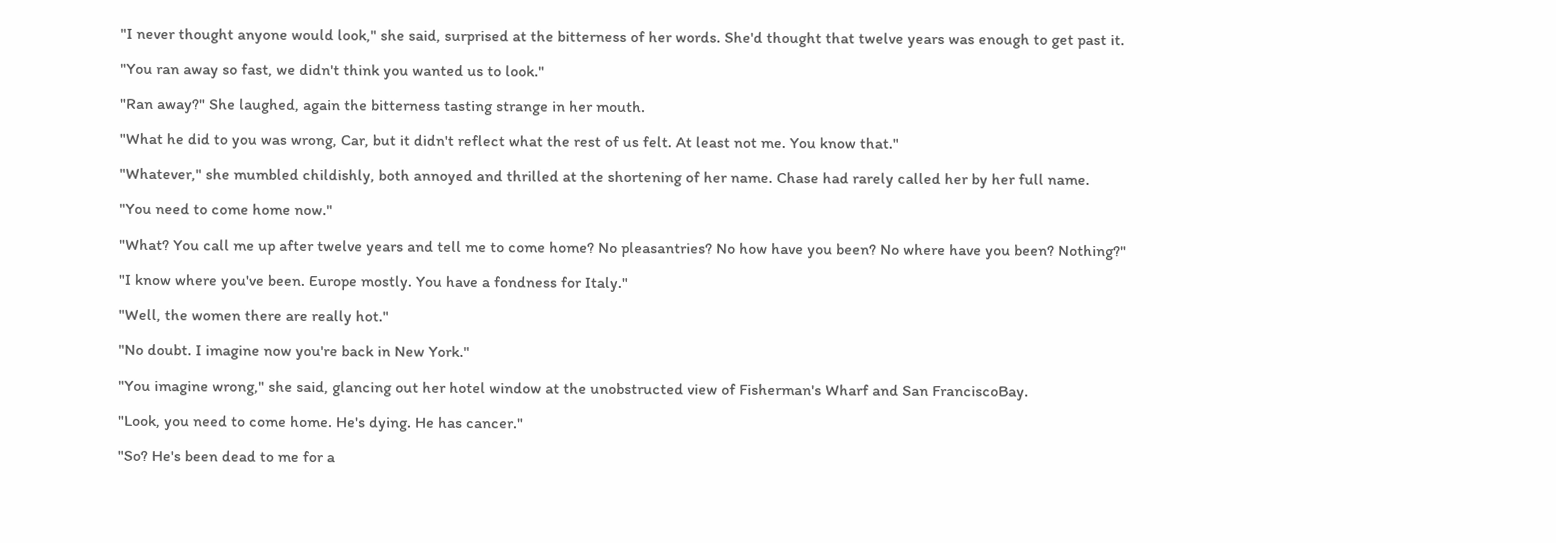"I never thought anyone would look," she said, surprised at the bitterness of her words. She'd thought that twelve years was enough to get past it.

"You ran away so fast, we didn't think you wanted us to look."

"Ran away?" She laughed, again the bitterness tasting strange in her mouth.

"What he did to you was wrong, Car, but it didn't reflect what the rest of us felt. At least not me. You know that."

"Whatever," she mumbled childishly, both annoyed and thrilled at the shortening of her name. Chase had rarely called her by her full name.

"You need to come home now."

"What? You call me up after twelve years and tell me to come home? No pleasantries? No how have you been? No where have you been? Nothing?"

"I know where you've been. Europe mostly. You have a fondness for Italy."

"Well, the women there are really hot."

"No doubt. I imagine now you're back in New York."

"You imagine wrong," she said, glancing out her hotel window at the unobstructed view of Fisherman's Wharf and San FranciscoBay.

"Look, you need to come home. He's dying. He has cancer."

"So? He's been dead to me for a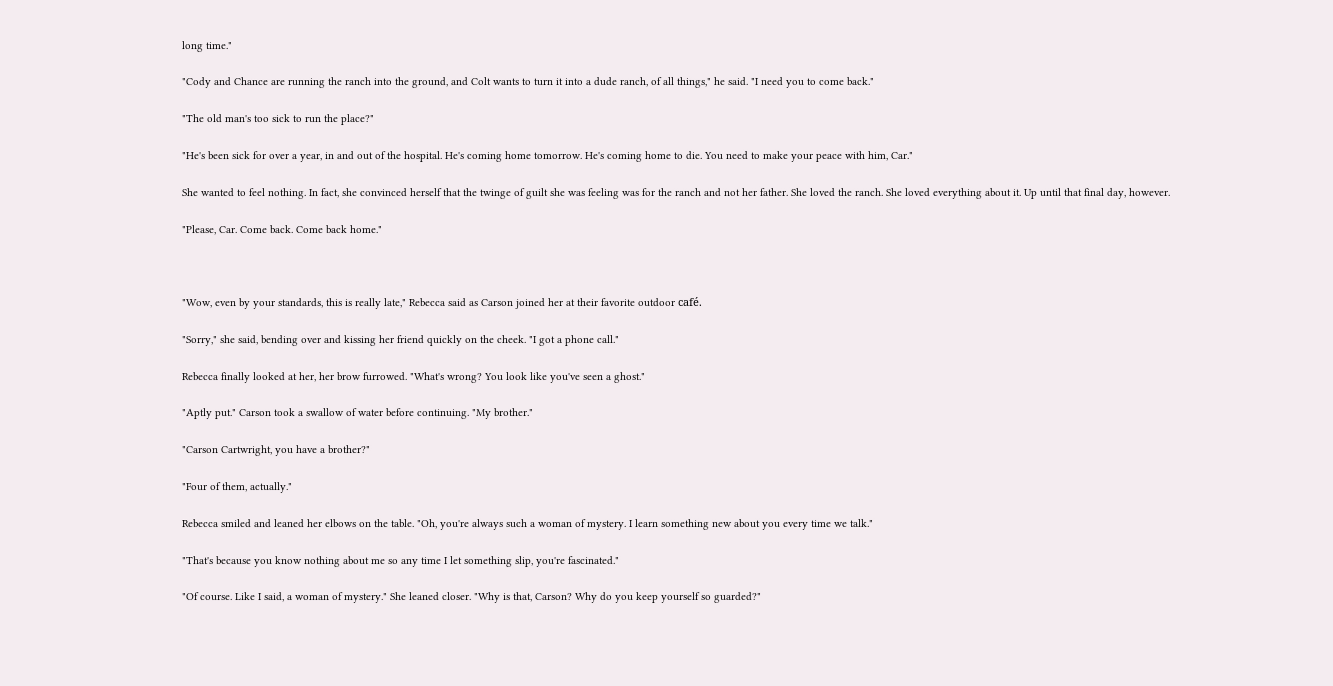long time."

"Cody and Chance are running the ranch into the ground, and Colt wants to turn it into a dude ranch, of all things," he said. "I need you to come back."

"The old man's too sick to run the place?"

"He's been sick for over a year, in and out of the hospital. He's coming home tomorrow. He's coming home to die. You need to make your peace with him, Car."

She wanted to feel nothing. In fact, she convinced herself that the twinge of guilt she was feeling was for the ranch and not her father. She loved the ranch. She loved everything about it. Up until that final day, however.

"Please, Car. Come back. Come back home."



"Wow, even by your standards, this is really late," Rebecca said as Carson joined her at their favorite outdoor café.

"Sorry," she said, bending over and kissing her friend quickly on the cheek. "I got a phone call."

Rebecca finally looked at her, her brow furrowed. "What's wrong? You look like you've seen a ghost."

"Aptly put." Carson took a swallow of water before continuing. "My brother."

"Carson Cartwright, you have a brother?"

"Four of them, actually."

Rebecca smiled and leaned her elbows on the table. "Oh, you're always such a woman of mystery. I learn something new about you every time we talk."

"That's because you know nothing about me so any time I let something slip, you're fascinated."

"Of course. Like I said, a woman of mystery." She leaned closer. "Why is that, Carson? Why do you keep yourself so guarded?"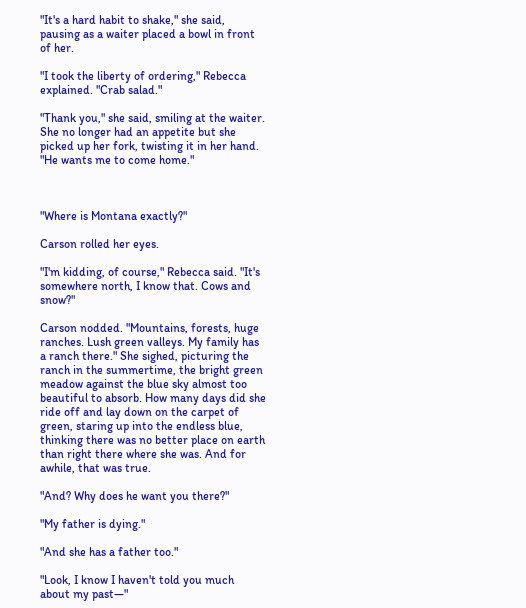"It's a hard habit to shake," she said, pausing as a waiter placed a bowl in front of her.

"I took the liberty of ordering," Rebecca explained. "Crab salad."

"Thank you," she said, smiling at the waiter. She no longer had an appetite but she picked up her fork, twisting it in her hand. "He wants me to come home."



"Where is Montana exactly?"

Carson rolled her eyes.

"I'm kidding, of course," Rebecca said. "It's somewhere north, I know that. Cows and snow?"

Carson nodded. "Mountains, forests, huge ranches. Lush green valleys. My family has a ranch there." She sighed, picturing the ranch in the summertime, the bright green meadow against the blue sky almost too beautiful to absorb. How many days did she ride off and lay down on the carpet of green, staring up into the endless blue, thinking there was no better place on earth than right there where she was. And for awhile, that was true.

"And? Why does he want you there?"

"My father is dying."

"And she has a father too."

"Look, I know I haven't told you much about my past—"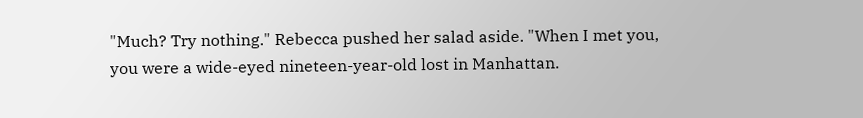"Much? Try nothing." Rebecca pushed her salad aside. "When I met you, you were a wide-eyed nineteen-year-old lost in Manhattan.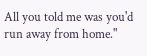All you told me was you'd run away from home."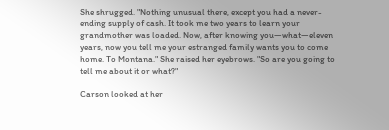She shrugged. "Nothing unusual there, except you had a never-ending supply of cash. It took me two years to learn your grandmother was loaded. Now, after knowing you—what—eleven years, now you tell me your estranged family wants you to come home. To Montana." She raised her eyebrows. "So are you going to tell me about it or what?"

Carson looked at her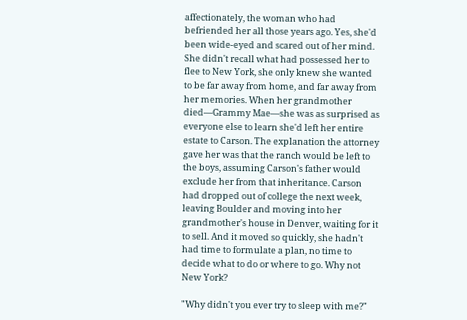affectionately, the woman who had befriended her all those years ago. Yes, she'd been wide-eyed and scared out of her mind. She didn't recall what had possessed her to flee to New York, she only knew she wanted to be far away from home, and far away from her memories. When her grandmother died—Grammy Mae—she was as surprised as everyone else to learn she'd left her entire estate to Carson. The explanation the attorney gave her was that the ranch would be left to the boys, assuming Carson's father would exclude her from that inheritance. Carson had dropped out of college the next week, leaving Boulder and moving into her grandmother's house in Denver, waiting for it to sell. And it moved so quickly, she hadn't had time to formulate a plan, no time to decide what to do or where to go. Why not New York?

"Why didn't you ever try to sleep with me?"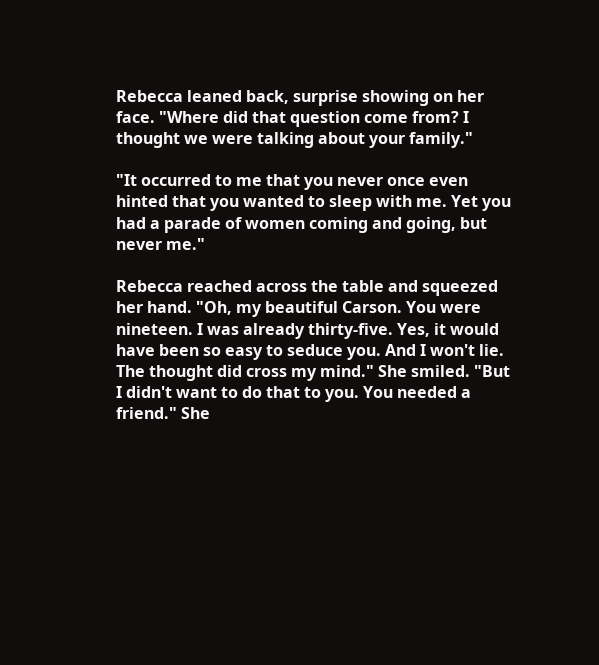Rebecca leaned back, surprise showing on her face. "Where did that question come from? I thought we were talking about your family."

"It occurred to me that you never once even hinted that you wanted to sleep with me. Yet you had a parade of women coming and going, but never me."

Rebecca reached across the table and squeezed her hand. "Oh, my beautiful Carson. You were nineteen. I was already thirty-five. Yes, it would have been so easy to seduce you. And I won't lie. The thought did cross my mind." She smiled. "But I didn't want to do that to you. You needed a friend." She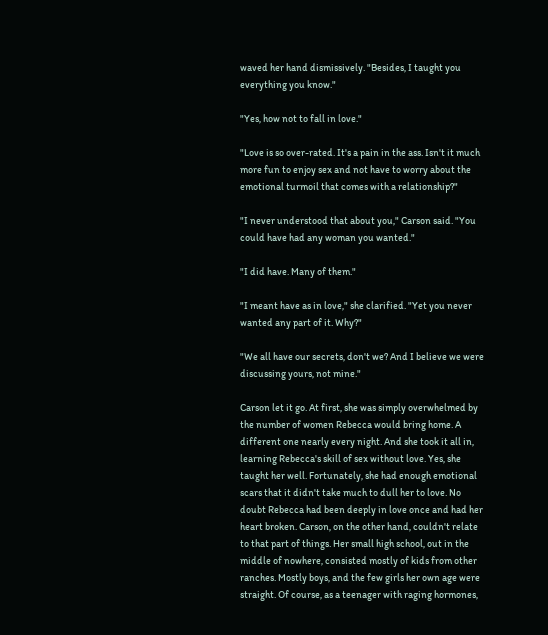waved her hand dismissively. "Besides, I taught you everything you know."

"Yes, how not to fall in love."

"Love is so over-rated. It's a pain in the ass. Isn't it much more fun to enjoy sex and not have to worry about the emotional turmoil that comes with a relationship?"

"I never understood that about you," Carson said. "You could have had any woman you wanted."

"I did have. Many of them."

"I meant have as in love," she clarified. "Yet you never wanted any part of it. Why?"

"We all have our secrets, don't we? And I believe we were discussing yours, not mine."

Carson let it go. At first, she was simply overwhelmed by the number of women Rebecca would bring home. A different one nearly every night. And she took it all in, learning Rebecca's skill of sex without love. Yes, she taught her well. Fortunately, she had enough emotional scars that it didn't take much to dull her to love. No doubt Rebecca had been deeply in love once and had her heart broken. Carson, on the other hand, couldn't relate to that part of things. Her small high school, out in the middle of nowhere, consisted mostly of kids from other ranches. Mostly boys, and the few girls her own age were straight. Of course, as a teenager with raging hormones,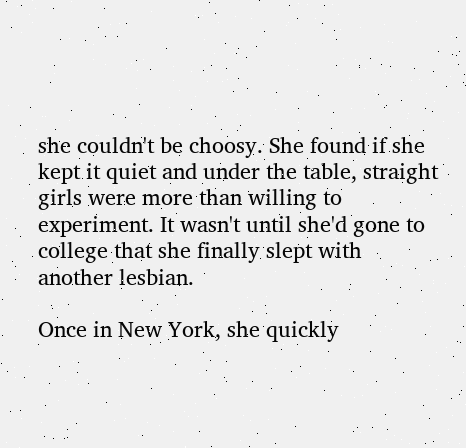she couldn't be choosy. She found if she kept it quiet and under the table, straight girls were more than willing to experiment. It wasn't until she'd gone to college that she finally slept with another lesbian.

Once in New York, she quickly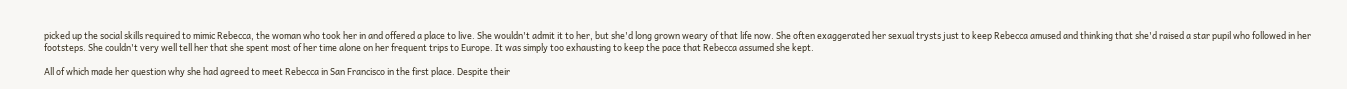picked up the social skills required to mimic Rebecca, the woman who took her in and offered a place to live. She wouldn't admit it to her, but she'd long grown weary of that life now. She often exaggerated her sexual trysts just to keep Rebecca amused and thinking that she'd raised a star pupil who followed in her footsteps. She couldn't very well tell her that she spent most of her time alone on her frequent trips to Europe. It was simply too exhausting to keep the pace that Rebecca assumed she kept.

All of which made her question why she had agreed to meet Rebecca in San Francisco in the first place. Despite their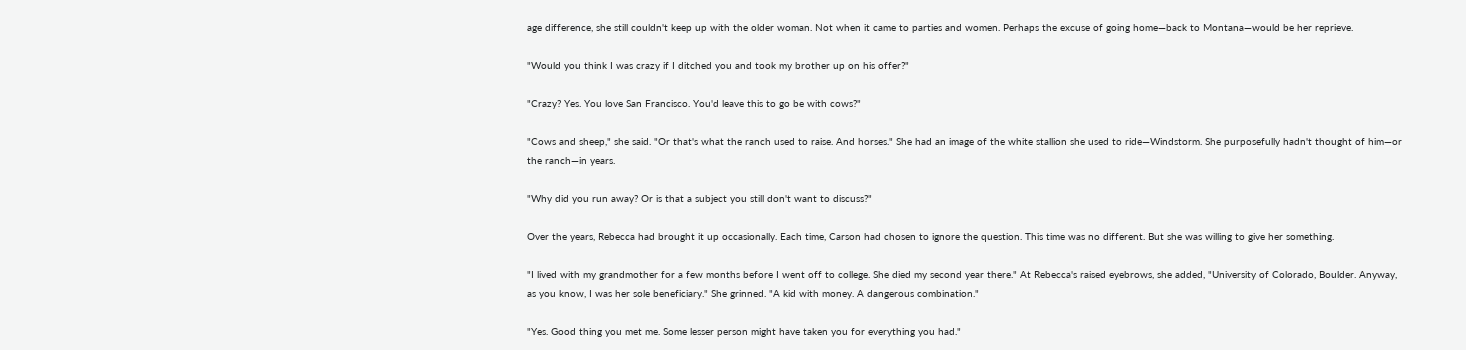age difference, she still couldn't keep up with the older woman. Not when it came to parties and women. Perhaps the excuse of going home—back to Montana—would be her reprieve.

"Would you think I was crazy if I ditched you and took my brother up on his offer?"

"Crazy? Yes. You love San Francisco. You'd leave this to go be with cows?"

"Cows and sheep," she said. "Or that's what the ranch used to raise. And horses." She had an image of the white stallion she used to ride—Windstorm. She purposefully hadn't thought of him—or the ranch—in years.

"Why did you run away? Or is that a subject you still don't want to discuss?"

Over the years, Rebecca had brought it up occasionally. Each time, Carson had chosen to ignore the question. This time was no different. But she was willing to give her something.

"I lived with my grandmother for a few months before I went off to college. She died my second year there." At Rebecca's raised eyebrows, she added, "University of Colorado, Boulder. Anyway, as you know, I was her sole beneficiary." She grinned. "A kid with money. A dangerous combination."

"Yes. Good thing you met me. Some lesser person might have taken you for everything you had."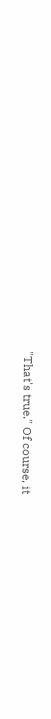"That's true." Of course, it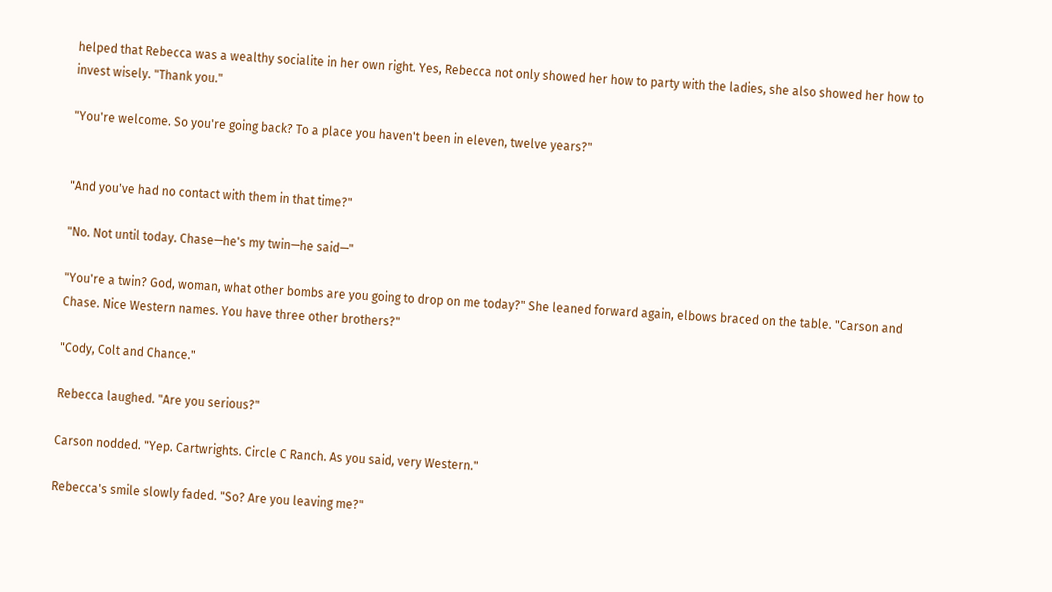helped that Rebecca was a wealthy socialite in her own right. Yes, Rebecca not only showed her how to party with the ladies, she also showed her how to invest wisely. "Thank you."

"You're welcome. So you're going back? To a place you haven't been in eleven, twelve years?"


"And you've had no contact with them in that time?"

"No. Not until today. Chase—he's my twin—he said—"

"You're a twin? God, woman, what other bombs are you going to drop on me today?" She leaned forward again, elbows braced on the table. "Carson and Chase. Nice Western names. You have three other brothers?"

"Cody, Colt and Chance."

Rebecca laughed. "Are you serious?"

Carson nodded. "Yep. Cartwrights. Circle C Ranch. As you said, very Western."

Rebecca's smile slowly faded. "So? Are you leaving me?"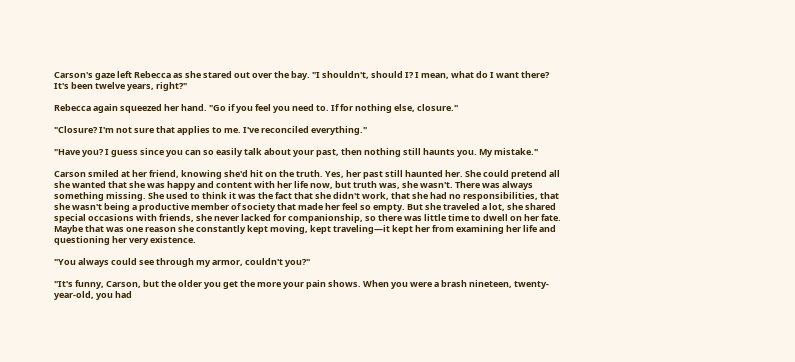Carson's gaze left Rebecca as she stared out over the bay. "I shouldn't, should I? I mean, what do I want there? It's been twelve years, right?"

Rebecca again squeezed her hand. "Go if you feel you need to. If for nothing else, closure."

"Closure? I'm not sure that applies to me. I've reconciled everything."

"Have you? I guess since you can so easily talk about your past, then nothing still haunts you. My mistake."

Carson smiled at her friend, knowing she'd hit on the truth. Yes, her past still haunted her. She could pretend all she wanted that she was happy and content with her life now, but truth was, she wasn't. There was always something missing. She used to think it was the fact that she didn't work, that she had no responsibilities, that she wasn't being a productive member of society that made her feel so empty. But she traveled a lot, she shared special occasions with friends, she never lacked for companionship, so there was little time to dwell on her fate. Maybe that was one reason she constantly kept moving, kept traveling—it kept her from examining her life and questioning her very existence.

"You always could see through my armor, couldn't you?"

"It's funny, Carson, but the older you get the more your pain shows. When you were a brash nineteen, twenty-year-old, you had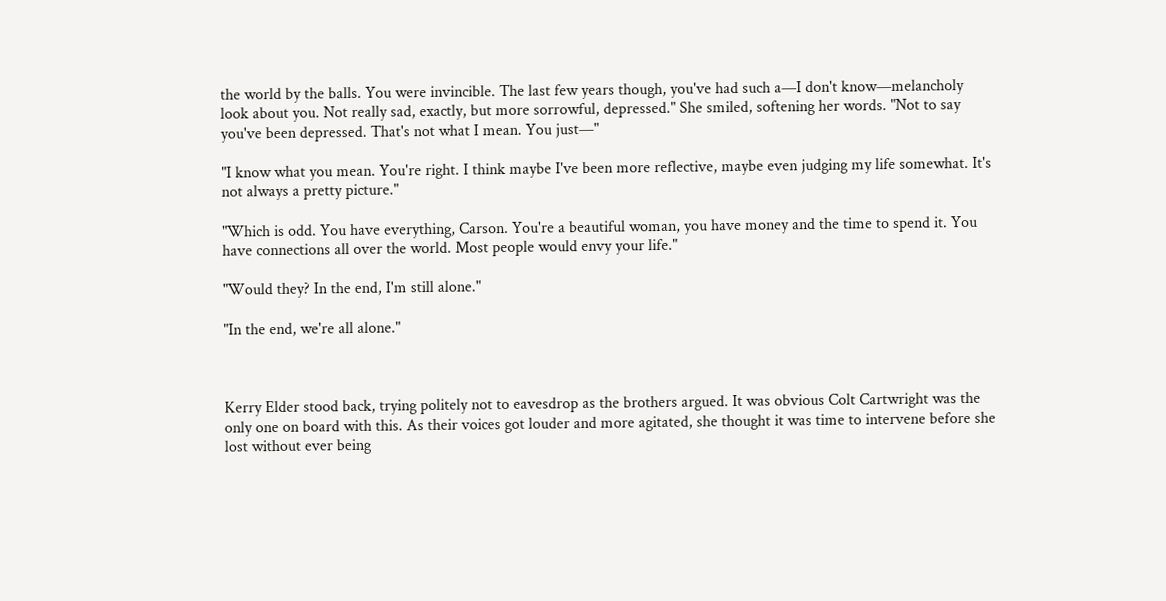the world by the balls. You were invincible. The last few years though, you've had such a—I don't know—melancholy look about you. Not really sad, exactly, but more sorrowful, depressed." She smiled, softening her words. "Not to say you've been depressed. That's not what I mean. You just—"

"I know what you mean. You're right. I think maybe I've been more reflective, maybe even judging my life somewhat. It's not always a pretty picture."

"Which is odd. You have everything, Carson. You're a beautiful woman, you have money and the time to spend it. You have connections all over the world. Most people would envy your life."

"Would they? In the end, I'm still alone."

"In the end, we're all alone."



Kerry Elder stood back, trying politely not to eavesdrop as the brothers argued. It was obvious Colt Cartwright was the only one on board with this. As their voices got louder and more agitated, she thought it was time to intervene before she lost without ever being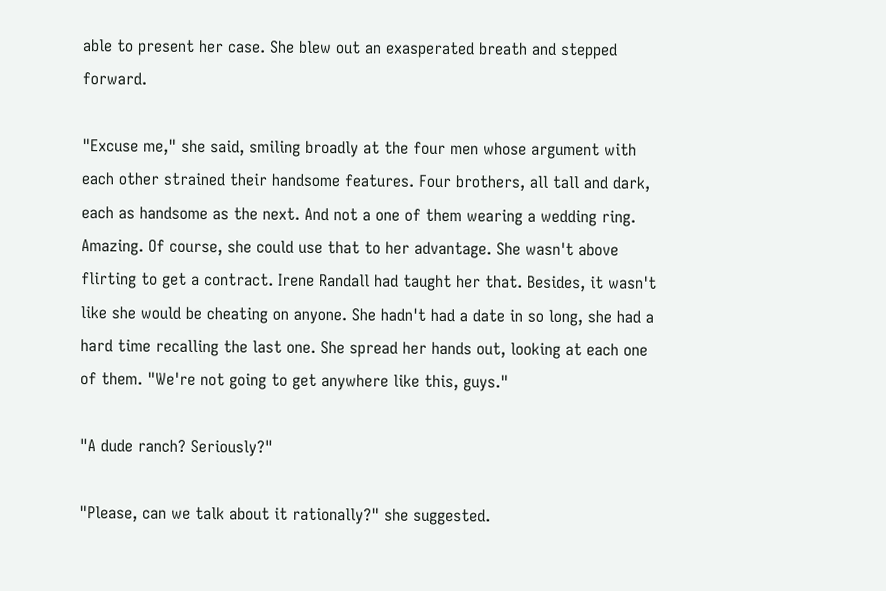able to present her case. She blew out an exasperated breath and stepped forward.

"Excuse me," she said, smiling broadly at the four men whose argument with each other strained their handsome features. Four brothers, all tall and dark, each as handsome as the next. And not a one of them wearing a wedding ring. Amazing. Of course, she could use that to her advantage. She wasn't above flirting to get a contract. Irene Randall had taught her that. Besides, it wasn't like she would be cheating on anyone. She hadn't had a date in so long, she had a hard time recalling the last one. She spread her hands out, looking at each one of them. "We're not going to get anywhere like this, guys."

"A dude ranch? Seriously?"

"Please, can we talk about it rationally?" she suggested.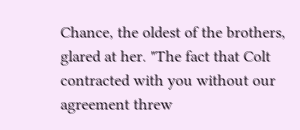Chance, the oldest of the brothers, glared at her. "The fact that Colt contracted with you without our agreement threw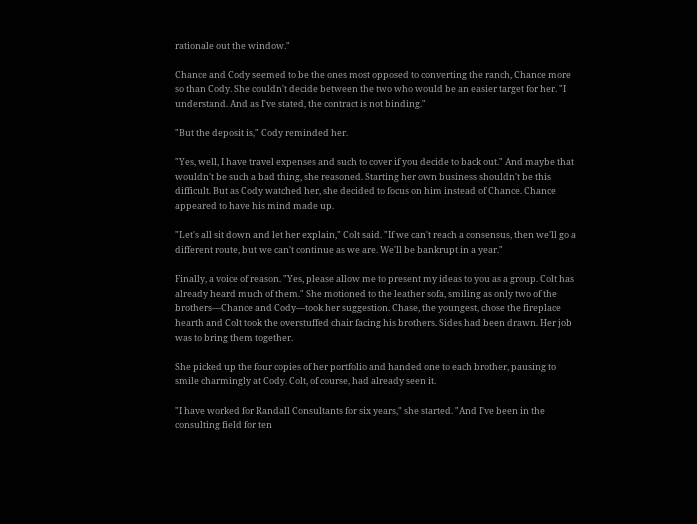rationale out the window."

Chance and Cody seemed to be the ones most opposed to converting the ranch, Chance more so than Cody. She couldn't decide between the two who would be an easier target for her. "I understand. And as I've stated, the contract is not binding."

"But the deposit is," Cody reminded her.

"Yes, well, I have travel expenses and such to cover if you decide to back out." And maybe that wouldn't be such a bad thing, she reasoned. Starting her own business shouldn't be this difficult. But as Cody watched her, she decided to focus on him instead of Chance. Chance appeared to have his mind made up.

"Let's all sit down and let her explain," Colt said. "If we can't reach a consensus, then we'll go a different route, but we can't continue as we are. We'll be bankrupt in a year."

Finally, a voice of reason. "Yes, please allow me to present my ideas to you as a group. Colt has already heard much of them." She motioned to the leather sofa, smiling as only two of the brothers—Chance and Cody—took her suggestion. Chase, the youngest, chose the fireplace hearth and Colt took the overstuffed chair facing his brothers. Sides had been drawn. Her job was to bring them together.

She picked up the four copies of her portfolio and handed one to each brother, pausing to smile charmingly at Cody. Colt, of course, had already seen it.

"I have worked for Randall Consultants for six years," she started. "And I've been in the consulting field for ten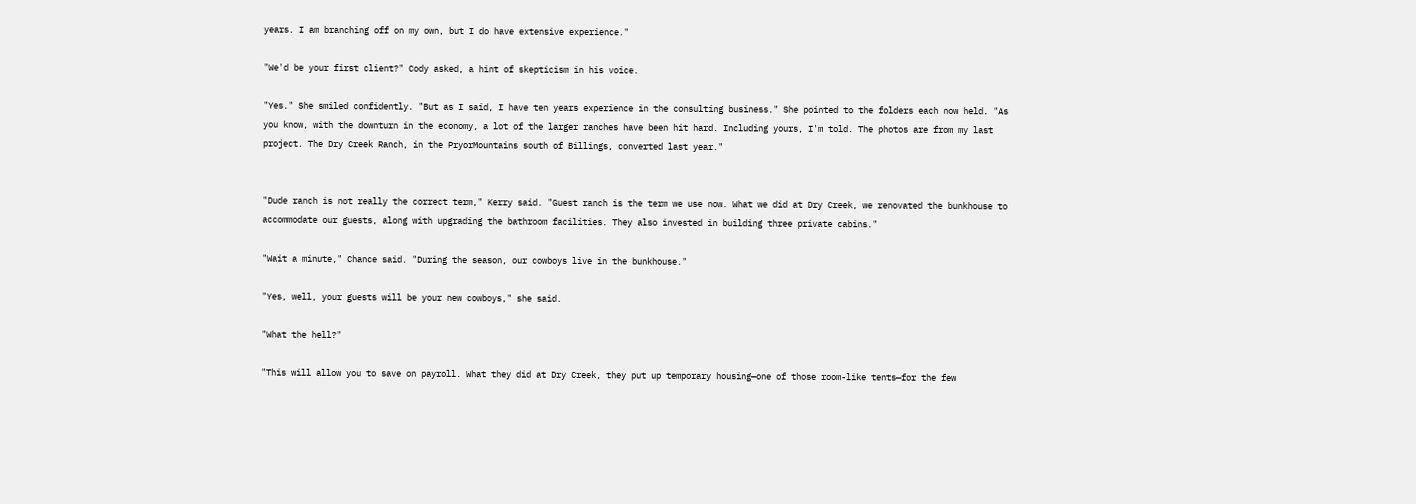years. I am branching off on my own, but I do have extensive experience."

"We'd be your first client?" Cody asked, a hint of skepticism in his voice.

"Yes." She smiled confidently. "But as I said, I have ten years experience in the consulting business." She pointed to the folders each now held. "As you know, with the downturn in the economy, a lot of the larger ranches have been hit hard. Including yours, I'm told. The photos are from my last project. The Dry Creek Ranch, in the PryorMountains south of Billings, converted last year."


"Dude ranch is not really the correct term," Kerry said. "Guest ranch is the term we use now. What we did at Dry Creek, we renovated the bunkhouse to accommodate our guests, along with upgrading the bathroom facilities. They also invested in building three private cabins."

"Wait a minute," Chance said. "During the season, our cowboys live in the bunkhouse."

"Yes, well, your guests will be your new cowboys," she said.

"What the hell?"

"This will allow you to save on payroll. What they did at Dry Creek, they put up temporary housing—one of those room-like tents—for the few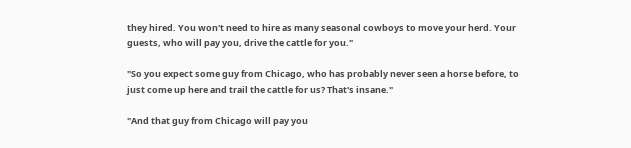they hired. You won't need to hire as many seasonal cowboys to move your herd. Your guests, who will pay you, drive the cattle for you."

"So you expect some guy from Chicago, who has probably never seen a horse before, to just come up here and trail the cattle for us? That's insane."

"And that guy from Chicago will pay you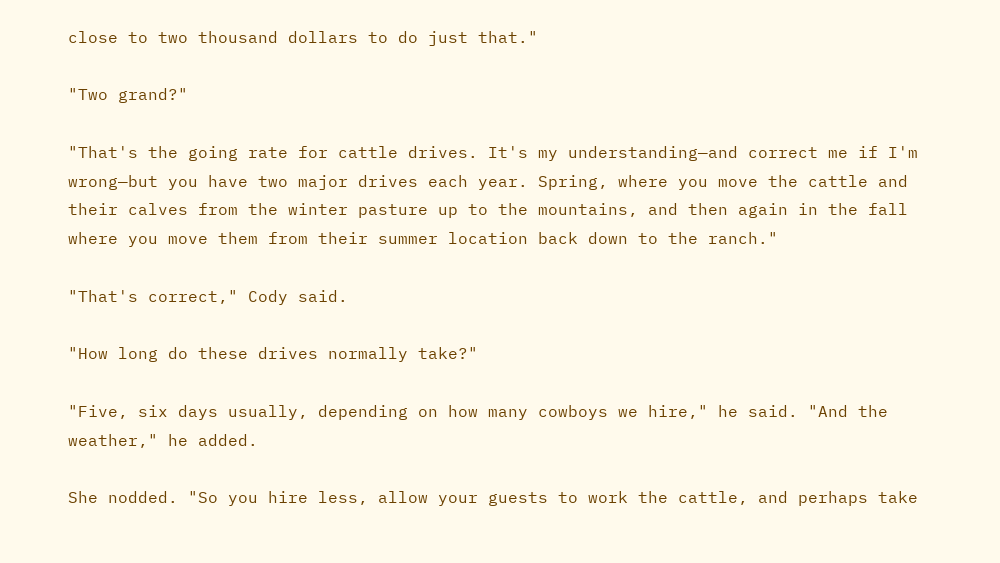close to two thousand dollars to do just that."

"Two grand?"

"That's the going rate for cattle drives. It's my understanding—and correct me if I'm wrong—but you have two major drives each year. Spring, where you move the cattle and their calves from the winter pasture up to the mountains, and then again in the fall where you move them from their summer location back down to the ranch."

"That's correct," Cody said.

"How long do these drives normally take?"

"Five, six days usually, depending on how many cowboys we hire," he said. "And the weather," he added.

She nodded. "So you hire less, allow your guests to work the cattle, and perhaps take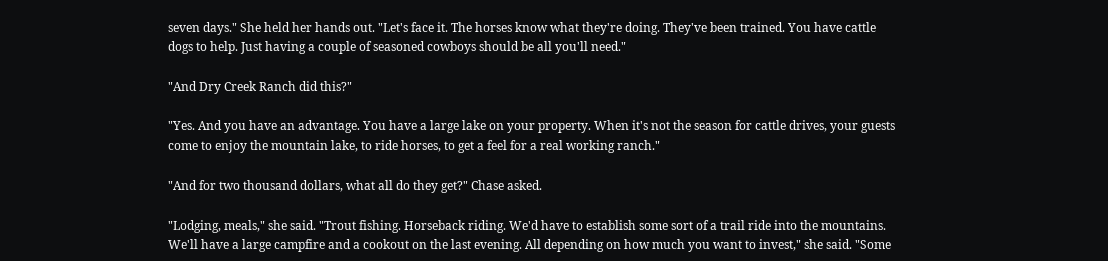seven days." She held her hands out. "Let's face it. The horses know what they're doing. They've been trained. You have cattle dogs to help. Just having a couple of seasoned cowboys should be all you'll need."

"And Dry Creek Ranch did this?"

"Yes. And you have an advantage. You have a large lake on your property. When it's not the season for cattle drives, your guests come to enjoy the mountain lake, to ride horses, to get a feel for a real working ranch."

"And for two thousand dollars, what all do they get?" Chase asked.

"Lodging, meals," she said. "Trout fishing. Horseback riding. We'd have to establish some sort of a trail ride into the mountains. We'll have a large campfire and a cookout on the last evening. All depending on how much you want to invest," she said. "Some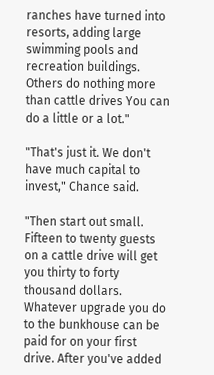ranches have turned into resorts, adding large swimming pools and recreation buildings. Others do nothing more than cattle drives You can do a little or a lot."

"That's just it. We don't have much capital to invest," Chance said.

"Then start out small. Fifteen to twenty guests on a cattle drive will get you thirty to forty thousand dollars. Whatever upgrade you do to the bunkhouse can be paid for on your first drive. After you've added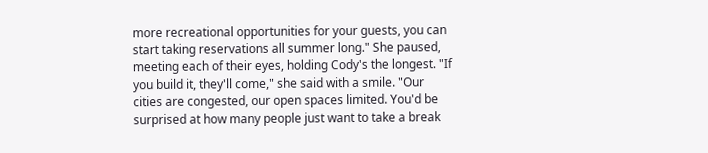more recreational opportunities for your guests, you can start taking reservations all summer long." She paused, meeting each of their eyes, holding Cody's the longest. "If you build it, they'll come," she said with a smile. "Our cities are congested, our open spaces limited. You'd be surprised at how many people just want to take a break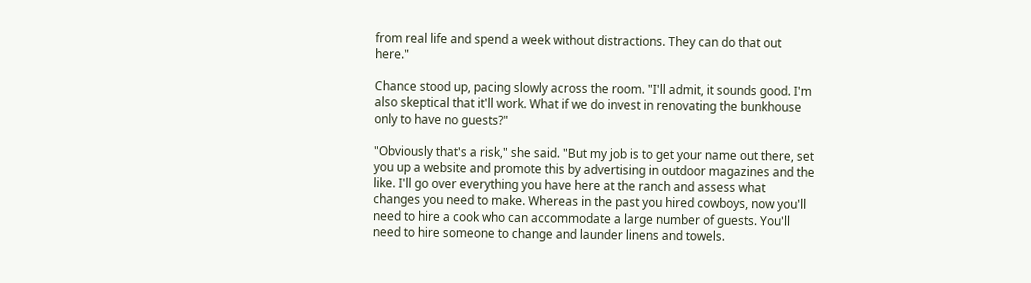from real life and spend a week without distractions. They can do that out here."

Chance stood up, pacing slowly across the room. "I'll admit, it sounds good. I'm also skeptical that it'll work. What if we do invest in renovating the bunkhouse only to have no guests?"

"Obviously that's a risk," she said. "But my job is to get your name out there, set you up a website and promote this by advertising in outdoor magazines and the like. I'll go over everything you have here at the ranch and assess what changes you need to make. Whereas in the past you hired cowboys, now you'll need to hire a cook who can accommodate a large number of guests. You'll need to hire someone to change and launder linens and towels.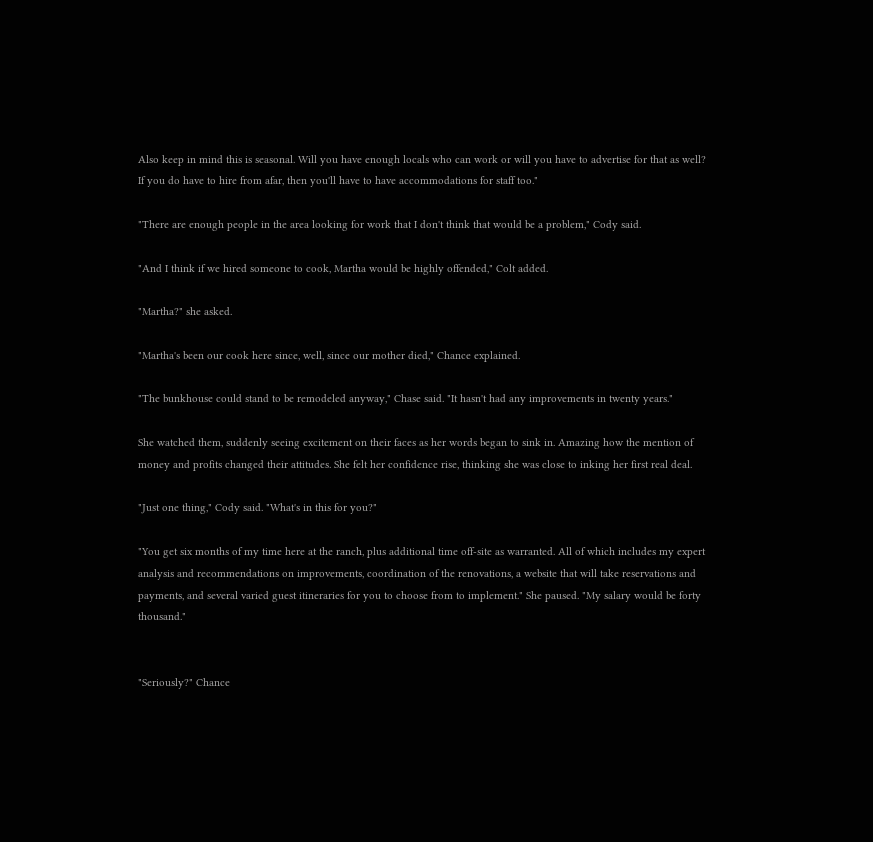Also keep in mind this is seasonal. Will you have enough locals who can work or will you have to advertise for that as well? If you do have to hire from afar, then you'll have to have accommodations for staff too."

"There are enough people in the area looking for work that I don't think that would be a problem," Cody said.

"And I think if we hired someone to cook, Martha would be highly offended," Colt added.

"Martha?" she asked.

"Martha's been our cook here since, well, since our mother died," Chance explained.

"The bunkhouse could stand to be remodeled anyway," Chase said. "It hasn't had any improvements in twenty years."

She watched them, suddenly seeing excitement on their faces as her words began to sink in. Amazing how the mention of money and profits changed their attitudes. She felt her confidence rise, thinking she was close to inking her first real deal.

"Just one thing," Cody said. "What's in this for you?"

"You get six months of my time here at the ranch, plus additional time off-site as warranted. All of which includes my expert analysis and recommendations on improvements, coordination of the renovations, a website that will take reservations and payments, and several varied guest itineraries for you to choose from to implement." She paused. "My salary would be forty thousand."


"Seriously?" Chance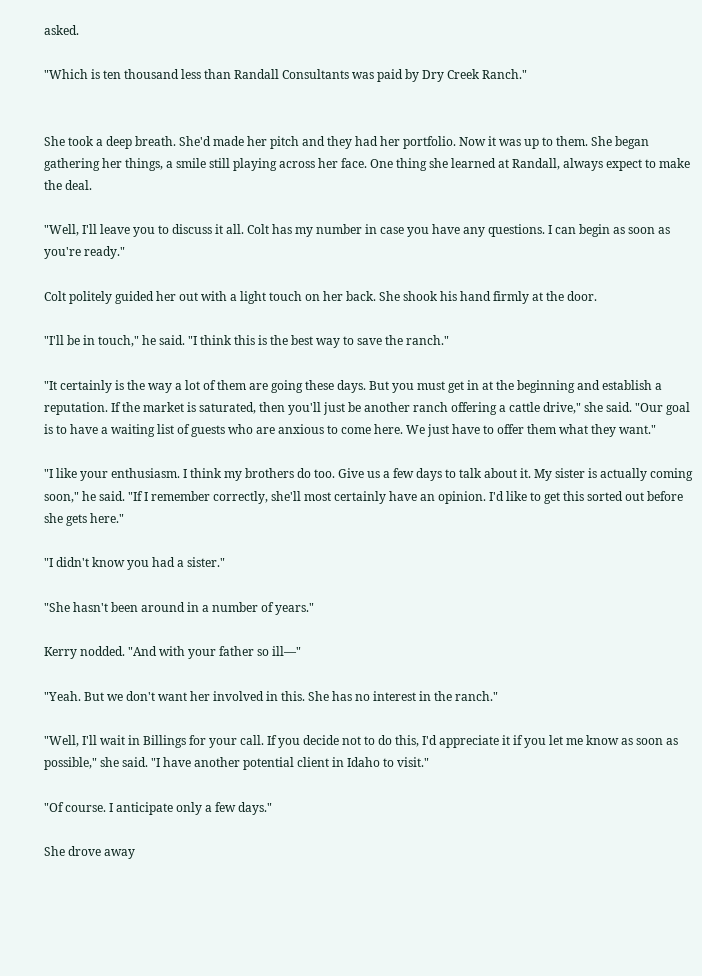asked.

"Which is ten thousand less than Randall Consultants was paid by Dry Creek Ranch."


She took a deep breath. She'd made her pitch and they had her portfolio. Now it was up to them. She began gathering her things, a smile still playing across her face. One thing she learned at Randall, always expect to make the deal.

"Well, I'll leave you to discuss it all. Colt has my number in case you have any questions. I can begin as soon as you're ready."

Colt politely guided her out with a light touch on her back. She shook his hand firmly at the door.

"I'll be in touch," he said. "I think this is the best way to save the ranch."

"It certainly is the way a lot of them are going these days. But you must get in at the beginning and establish a reputation. If the market is saturated, then you'll just be another ranch offering a cattle drive," she said. "Our goal is to have a waiting list of guests who are anxious to come here. We just have to offer them what they want."

"I like your enthusiasm. I think my brothers do too. Give us a few days to talk about it. My sister is actually coming soon," he said. "If I remember correctly, she'll most certainly have an opinion. I'd like to get this sorted out before she gets here."

"I didn't know you had a sister."

"She hasn't been around in a number of years."

Kerry nodded. "And with your father so ill—"

"Yeah. But we don't want her involved in this. She has no interest in the ranch."

"Well, I'll wait in Billings for your call. If you decide not to do this, I'd appreciate it if you let me know as soon as possible," she said. "I have another potential client in Idaho to visit."

"Of course. I anticipate only a few days."

She drove away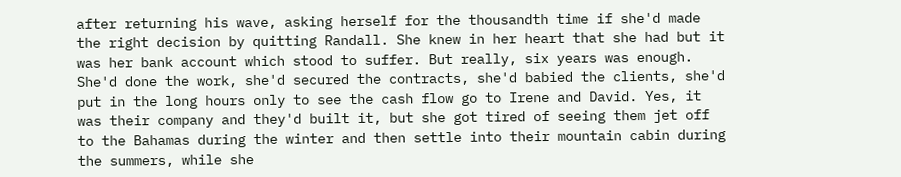after returning his wave, asking herself for the thousandth time if she'd made the right decision by quitting Randall. She knew in her heart that she had but it was her bank account which stood to suffer. But really, six years was enough. She'd done the work, she'd secured the contracts, she'd babied the clients, she'd put in the long hours only to see the cash flow go to Irene and David. Yes, it was their company and they'd built it, but she got tired of seeing them jet off to the Bahamas during the winter and then settle into their mountain cabin during the summers, while she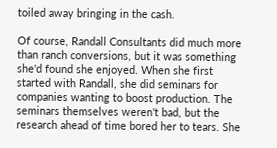toiled away bringing in the cash.

Of course, Randall Consultants did much more than ranch conversions, but it was something she'd found she enjoyed. When she first started with Randall, she did seminars for companies wanting to boost production. The seminars themselves weren't bad, but the research ahead of time bored her to tears. She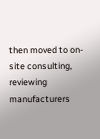then moved to on-site consulting, reviewing manufacturers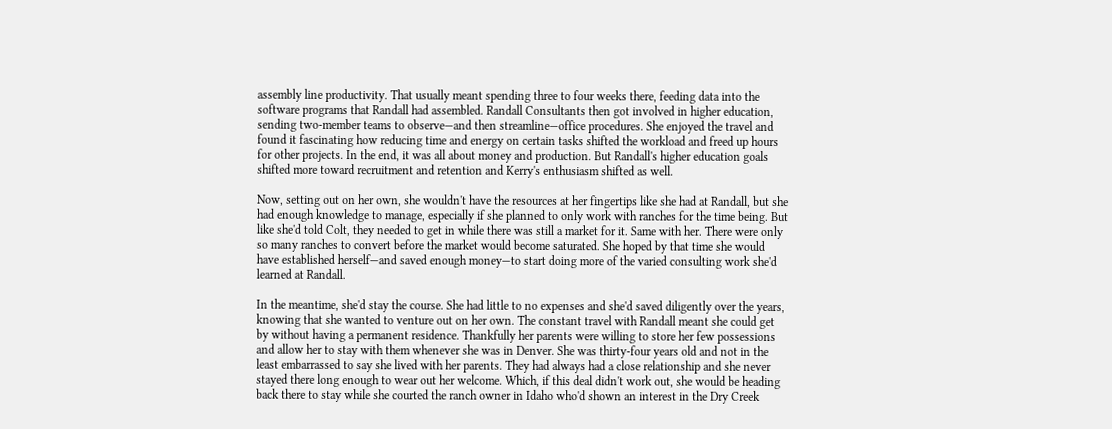assembly line productivity. That usually meant spending three to four weeks there, feeding data into the software programs that Randall had assembled. Randall Consultants then got involved in higher education, sending two-member teams to observe—and then streamline—office procedures. She enjoyed the travel and found it fascinating how reducing time and energy on certain tasks shifted the workload and freed up hours for other projects. In the end, it was all about money and production. But Randall's higher education goals shifted more toward recruitment and retention and Kerry's enthusiasm shifted as well.

Now, setting out on her own, she wouldn't have the resources at her fingertips like she had at Randall, but she had enough knowledge to manage, especially if she planned to only work with ranches for the time being. But like she'd told Colt, they needed to get in while there was still a market for it. Same with her. There were only so many ranches to convert before the market would become saturated. She hoped by that time she would have established herself—and saved enough money—to start doing more of the varied consulting work she'd learned at Randall.

In the meantime, she'd stay the course. She had little to no expenses and she'd saved diligently over the years, knowing that she wanted to venture out on her own. The constant travel with Randall meant she could get by without having a permanent residence. Thankfully her parents were willing to store her few possessions and allow her to stay with them whenever she was in Denver. She was thirty-four years old and not in the least embarrassed to say she lived with her parents. They had always had a close relationship and she never stayed there long enough to wear out her welcome. Which, if this deal didn't work out, she would be heading back there to stay while she courted the ranch owner in Idaho who'd shown an interest in the Dry Creek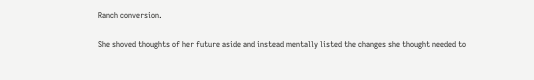Ranch conversion.

She shoved thoughts of her future aside and instead mentally listed the changes she thought needed to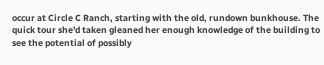occur at Circle C Ranch, starting with the old, rundown bunkhouse. The quick tour she'd taken gleaned her enough knowledge of the building to see the potential of possibly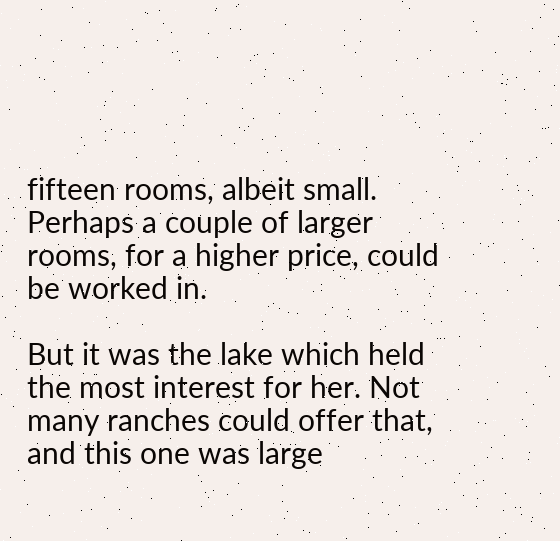fifteen rooms, albeit small. Perhaps a couple of larger rooms, for a higher price, could be worked in.

But it was the lake which held the most interest for her. Not many ranches could offer that, and this one was large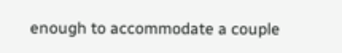enough to accommodate a couple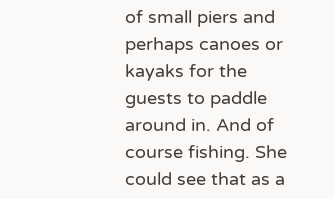of small piers and perhaps canoes or kayaks for the guests to paddle around in. And of course fishing. She could see that as a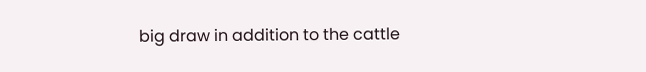big draw in addition to the cattle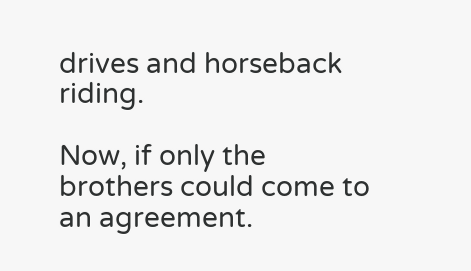drives and horseback riding.

Now, if only the brothers could come to an agreement.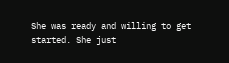She was ready and willing to get started. She just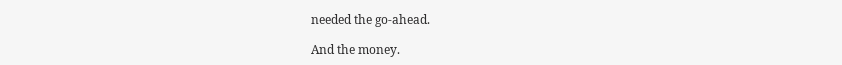needed the go-ahead.

And the money.